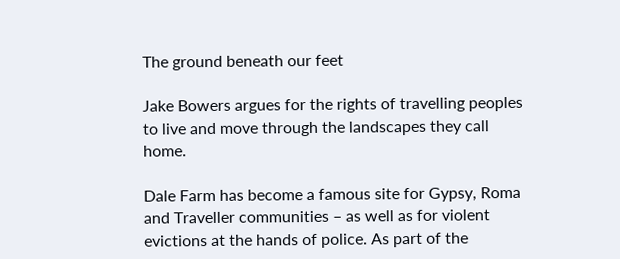The ground beneath our feet

Jake Bowers argues for the rights of travelling peoples to live and move through the landscapes they call home.

Dale Farm has become a famous site for Gypsy, Roma and Traveller communities – as well as for violent evictions at the hands of police. As part of the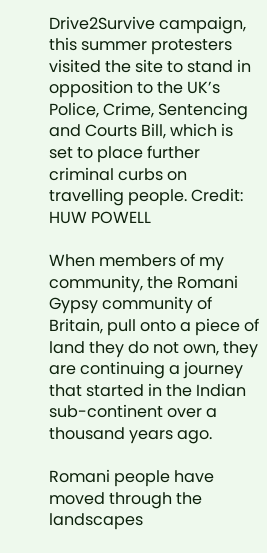Drive2Survive campaign, this summer protesters visited the site to stand in opposition to the UK’s Police, Crime, Sentencing and Courts Bill, which is set to place further criminal curbs on travelling people. Credit: HUW POWELL

When members of my community, the Romani Gypsy community of Britain, pull onto a piece of land they do not own, they are continuing a journey that started in the Indian sub-continent over a thousand years ago.

Romani people have moved through the landscapes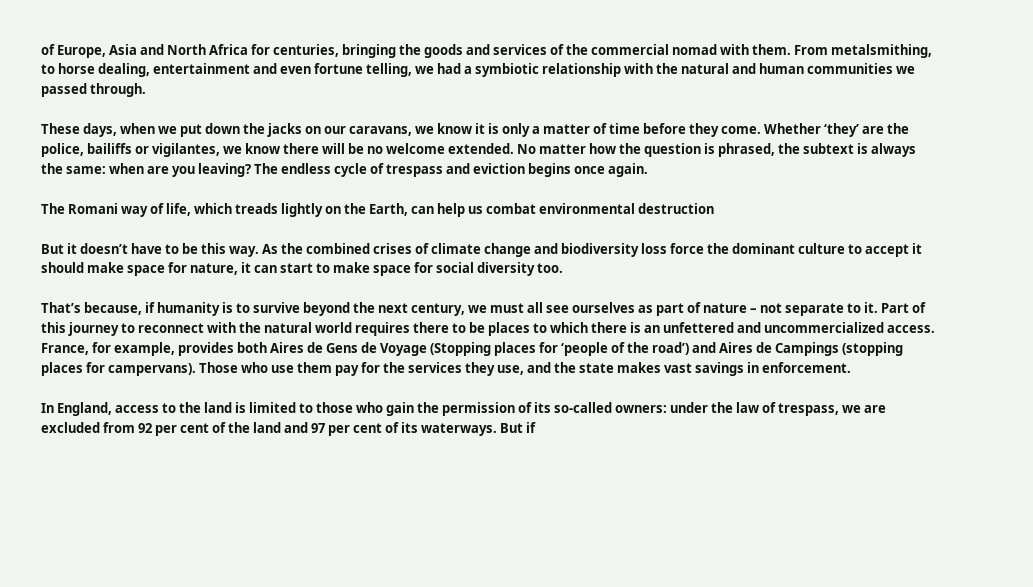of Europe, Asia and North Africa for centuries, bringing the goods and services of the commercial nomad with them. From metalsmithing, to horse dealing, entertainment and even fortune telling, we had a symbiotic relationship with the natural and human communities we passed through.

These days, when we put down the jacks on our caravans, we know it is only a matter of time before they come. Whether ‘they’ are the police, bailiffs or vigilantes, we know there will be no welcome extended. No matter how the question is phrased, the subtext is always the same: when are you leaving? The endless cycle of trespass and eviction begins once again.

The Romani way of life, which treads lightly on the Earth, can help us combat environmental destruction

But it doesn’t have to be this way. As the combined crises of climate change and biodiversity loss force the dominant culture to accept it should make space for nature, it can start to make space for social diversity too.

That’s because, if humanity is to survive beyond the next century, we must all see ourselves as part of nature – not separate to it. Part of this journey to reconnect with the natural world requires there to be places to which there is an unfettered and uncommercialized access. France, for example, provides both Aires de Gens de Voyage (Stopping places for ‘people of the road’) and Aires de Campings (stopping places for campervans). Those who use them pay for the services they use, and the state makes vast savings in enforcement.

In England, access to the land is limited to those who gain the permission of its so-called owners: under the law of trespass, we are excluded from 92 per cent of the land and 97 per cent of its waterways. But if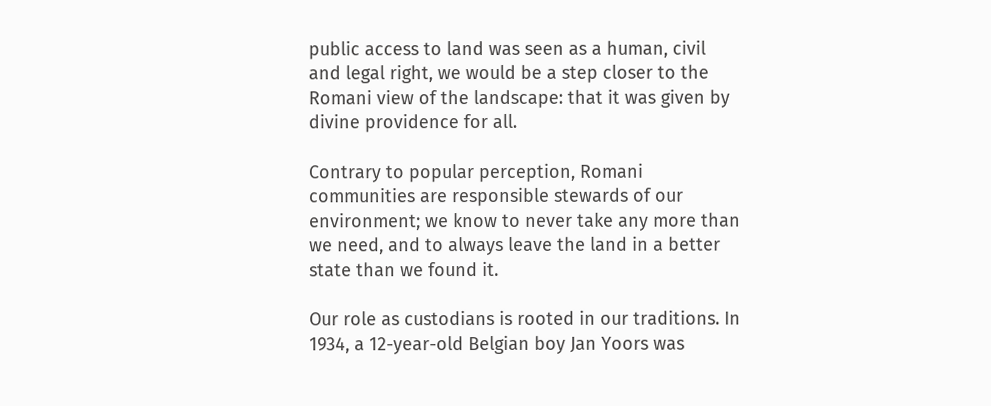public access to land was seen as a human, civil and legal right, we would be a step closer to the Romani view of the landscape: that it was given by divine providence for all.

Contrary to popular perception, Romani communities are responsible stewards of our environment; we know to never take any more than we need, and to always leave the land in a better state than we found it.

Our role as custodians is rooted in our traditions. In 1934, a 12-year-old Belgian boy Jan Yoors was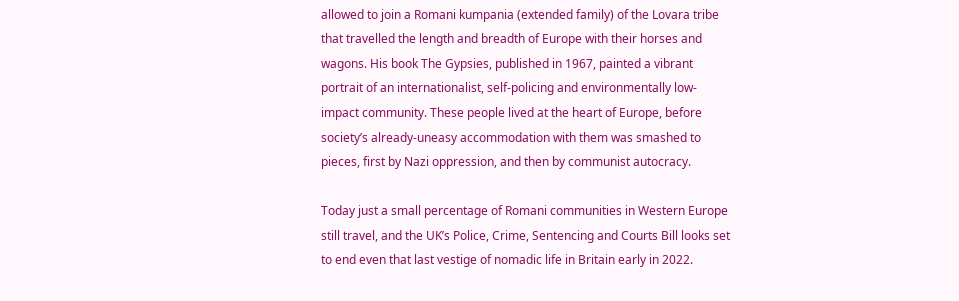allowed to join a Romani kumpania (extended family) of the Lovara tribe that travelled the length and breadth of Europe with their horses and wagons. His book The Gypsies, published in 1967, painted a vibrant portrait of an internationalist, self-policing and environmentally low-impact community. These people lived at the heart of Europe, before society’s already-uneasy accommodation with them was smashed to pieces, first by Nazi oppression, and then by communist autocracy.

Today just a small percentage of Romani communities in Western Europe still travel, and the UK’s Police, Crime, Sentencing and Courts Bill looks set to end even that last vestige of nomadic life in Britain early in 2022.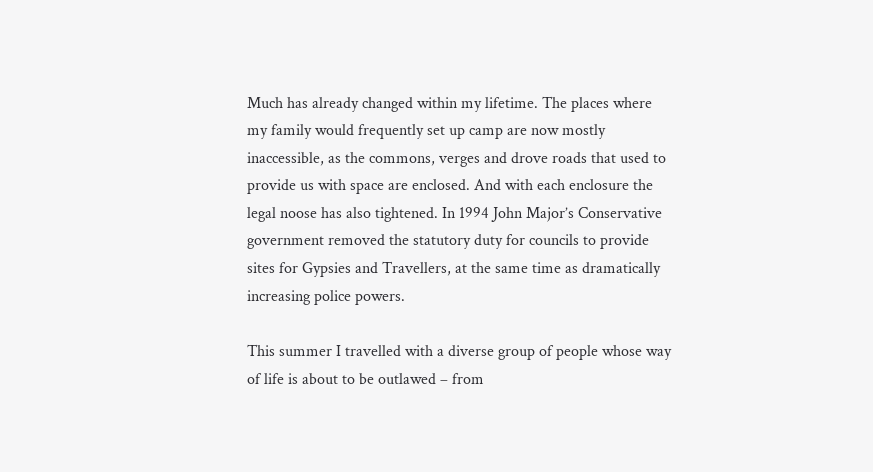Much has already changed within my lifetime. The places where my family would frequently set up camp are now mostly inaccessible, as the commons, verges and drove roads that used to provide us with space are enclosed. And with each enclosure the legal noose has also tightened. In 1994 John Major’s Conservative government removed the statutory duty for councils to provide sites for Gypsies and Travellers, at the same time as dramatically increasing police powers.

This summer I travelled with a diverse group of people whose way of life is about to be outlawed – from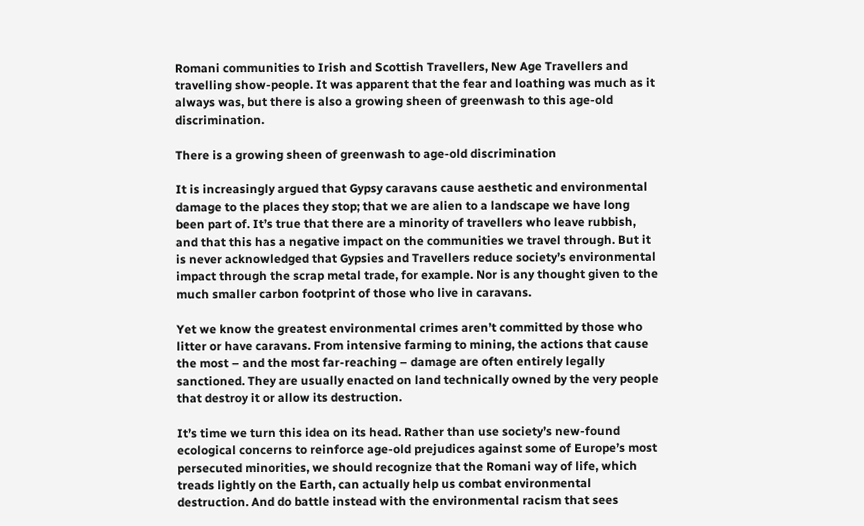Romani communities to Irish and Scottish Travellers, New Age Travellers and travelling show-people. It was apparent that the fear and loathing was much as it always was, but there is also a growing sheen of greenwash to this age-old discrimination.

There is a growing sheen of greenwash to age-old discrimination

It is increasingly argued that Gypsy caravans cause aesthetic and environmental damage to the places they stop; that we are alien to a landscape we have long been part of. It’s true that there are a minority of travellers who leave rubbish, and that this has a negative impact on the communities we travel through. But it is never acknowledged that Gypsies and Travellers reduce society’s environmental impact through the scrap metal trade, for example. Nor is any thought given to the much smaller carbon footprint of those who live in caravans.

Yet we know the greatest environmental crimes aren’t committed by those who litter or have caravans. From intensive farming to mining, the actions that cause the most – and the most far-reaching – damage are often entirely legally sanctioned. They are usually enacted on land technically owned by the very people that destroy it or allow its destruction.

It’s time we turn this idea on its head. Rather than use society’s new-found ecological concerns to reinforce age-old prejudices against some of Europe’s most persecuted minorities, we should recognize that the Romani way of life, which treads lightly on the Earth, can actually help us combat environmental destruction. And do battle instead with the environmental racism that sees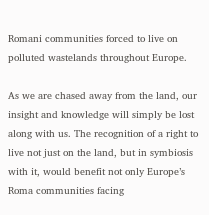Romani communities forced to live on polluted wastelands throughout Europe.

As we are chased away from the land, our insight and knowledge will simply be lost along with us. The recognition of a right to live not just on the land, but in symbiosis with it, would benefit not only Europe’s Roma communities facing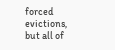forced evictions, but all of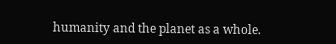humanity and the planet as a whole.